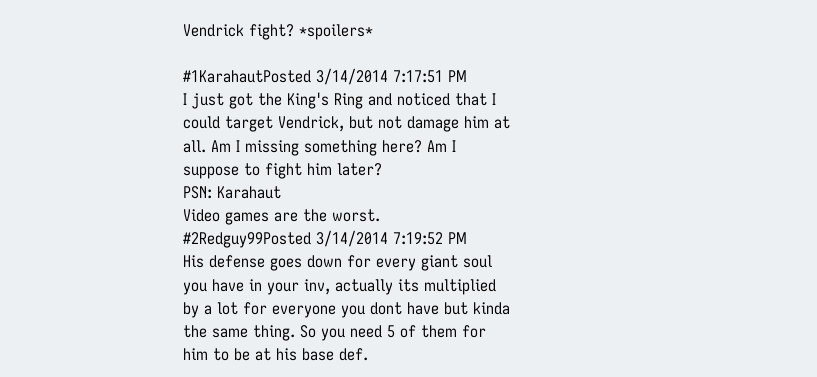Vendrick fight? *spoilers*

#1KarahautPosted 3/14/2014 7:17:51 PM
I just got the King's Ring and noticed that I could target Vendrick, but not damage him at all. Am I missing something here? Am I suppose to fight him later?
PSN: Karahaut
Video games are the worst.
#2Redguy99Posted 3/14/2014 7:19:52 PM
His defense goes down for every giant soul you have in your inv, actually its multiplied by a lot for everyone you dont have but kinda the same thing. So you need 5 of them for him to be at his base def.